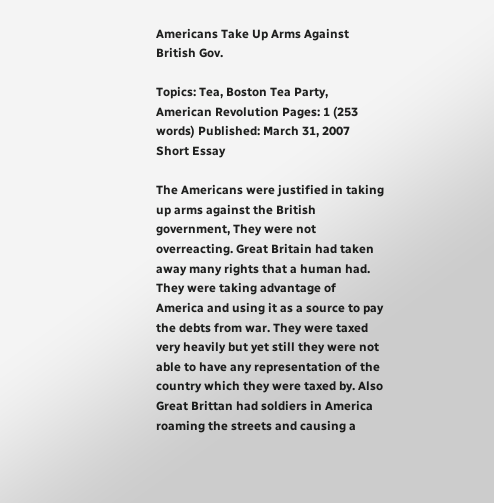Americans Take Up Arms Against British Gov.

Topics: Tea, Boston Tea Party, American Revolution Pages: 1 (253 words) Published: March 31, 2007
Short Essay

The Americans were justified in taking up arms against the British government, They were not overreacting. Great Britain had taken away many rights that a human had. They were taking advantage of America and using it as a source to pay the debts from war. They were taxed very heavily but yet still they were not able to have any representation of the country which they were taxed by. Also Great Brittan had soldiers in America roaming the streets and causing a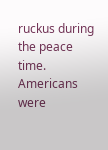ruckus during the peace time. Americans were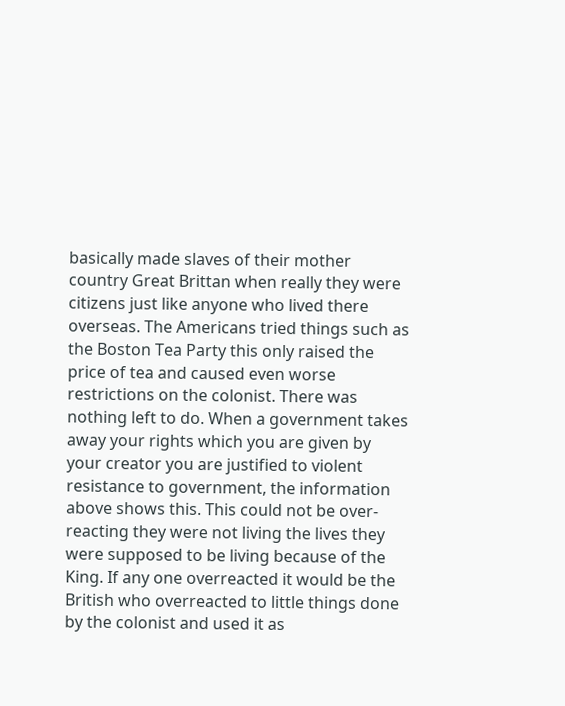basically made slaves of their mother country Great Brittan when really they were citizens just like anyone who lived there overseas. The Americans tried things such as the Boston Tea Party this only raised the price of tea and caused even worse restrictions on the colonist. There was nothing left to do. When a government takes away your rights which you are given by your creator you are justified to violent resistance to government, the information above shows this. This could not be over-reacting they were not living the lives they were supposed to be living because of the King. If any one overreacted it would be the British who overreacted to little things done by the colonist and used it as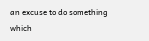an excuse to do something which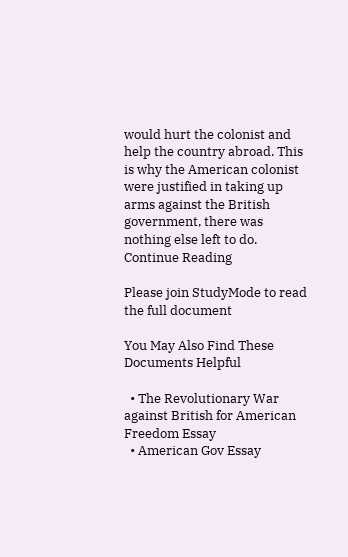would hurt the colonist and help the country abroad. This is why the American colonist were justified in taking up arms against the British government, there was nothing else left to do.
Continue Reading

Please join StudyMode to read the full document

You May Also Find These Documents Helpful

  • The Revolutionary War against British for American Freedom Essay
  • American Gov Essay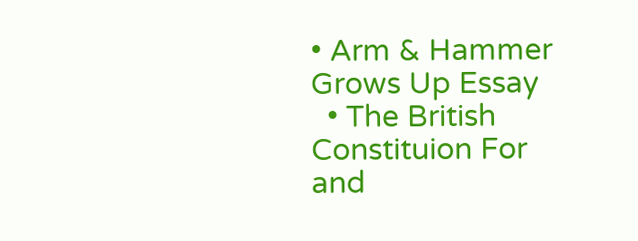• Arm & Hammer Grows Up Essay
  • The British Constituion For and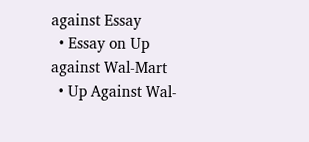against Essay
  • Essay on Up against Wal-Mart
  • Up Against Wal-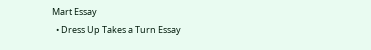Mart Essay
  • Dress Up Takes a Turn Essay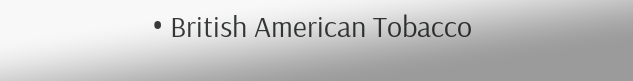• British American Tobacco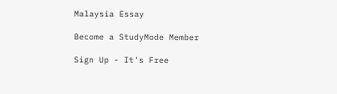Malaysia Essay

Become a StudyMode Member

Sign Up - It's Free